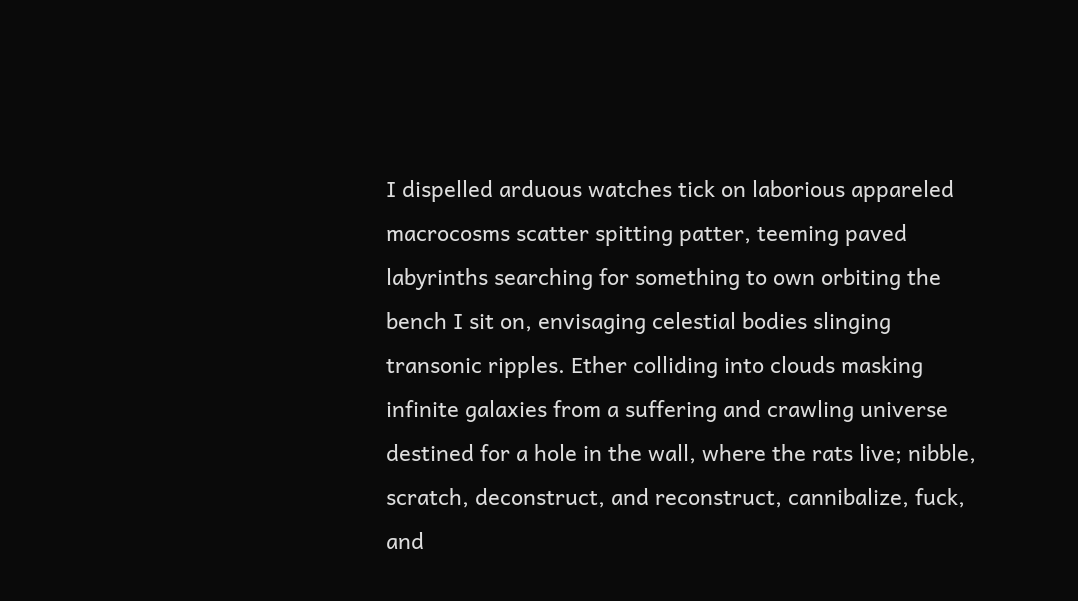I dispelled arduous watches tick on laborious appareled macrocosms scatter spitting patter, teeming paved labyrinths searching for something to own orbiting the bench I sit on, envisaging celestial bodies slinging transonic ripples. Ether colliding into clouds masking infinite galaxies from a suffering and crawling universe destined for a hole in the wall, where the rats live; nibble, scratch, deconstruct, and reconstruct, cannibalize, fuck, and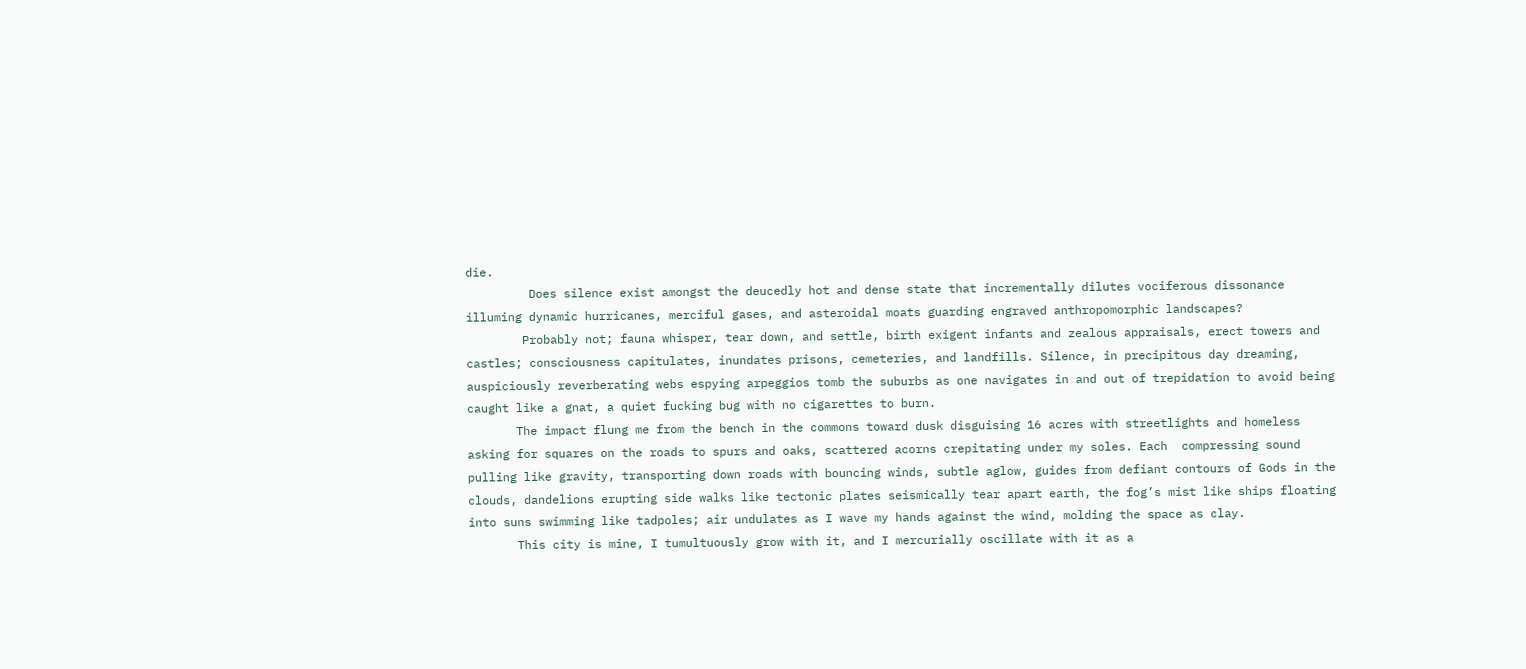die.
         Does silence exist amongst the deucedly hot and dense state that incrementally dilutes vociferous dissonance illuming dynamic hurricanes, merciful gases, and asteroidal moats guarding engraved anthropomorphic landscapes?
        Probably not; fauna whisper, tear down, and settle, birth exigent infants and zealous appraisals, erect towers and castles; consciousness capitulates, inundates prisons, cemeteries, and landfills. Silence, in precipitous day dreaming, auspiciously reverberating webs espying arpeggios tomb the suburbs as one navigates in and out of trepidation to avoid being caught like a gnat, a quiet fucking bug with no cigarettes to burn.
       The impact flung me from the bench in the commons toward dusk disguising 16 acres with streetlights and homeless asking for squares on the roads to spurs and oaks, scattered acorns crepitating under my soles. Each  compressing sound pulling like gravity, transporting down roads with bouncing winds, subtle aglow, guides from defiant contours of Gods in the clouds, dandelions erupting side walks like tectonic plates seismically tear apart earth, the fog’s mist like ships floating into suns swimming like tadpoles; air undulates as I wave my hands against the wind, molding the space as clay.
       This city is mine, I tumultuously grow with it, and I mercurially oscillate with it as a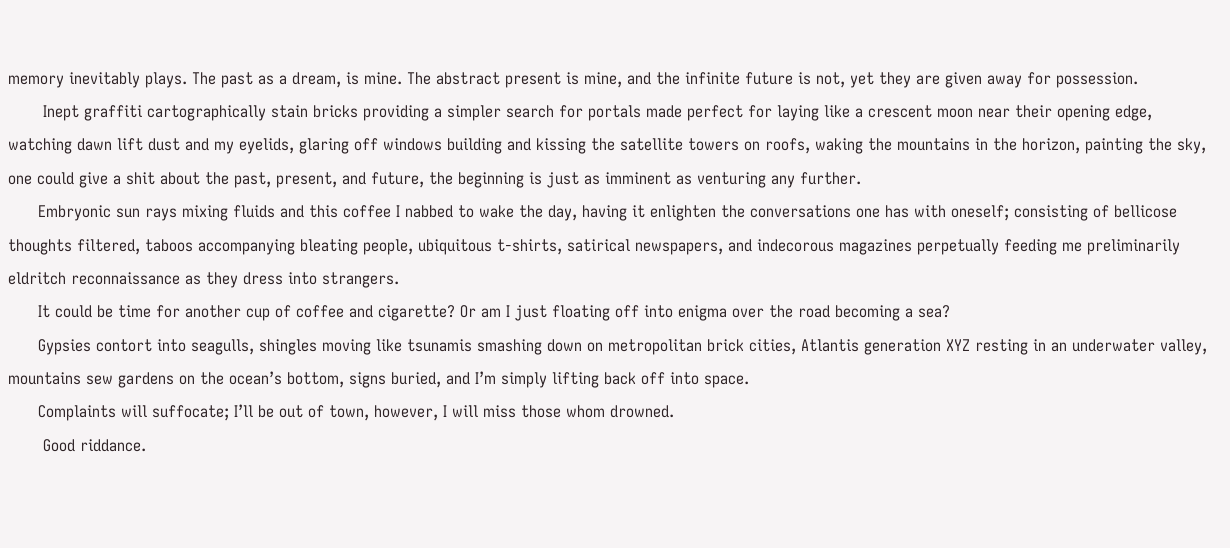memory inevitably plays. The past as a dream, is mine. The abstract present is mine, and the infinite future is not, yet they are given away for possession.
       Inept graffiti cartographically stain bricks providing a simpler search for portals made perfect for laying like a crescent moon near their opening edge, watching dawn lift dust and my eyelids, glaring off windows building and kissing the satellite towers on roofs, waking the mountains in the horizon, painting the sky, one could give a shit about the past, present, and future, the beginning is just as imminent as venturing any further.
      Embryonic sun rays mixing fluids and this coffee I nabbed to wake the day, having it enlighten the conversations one has with oneself; consisting of bellicose thoughts filtered, taboos accompanying bleating people, ubiquitous t-shirts, satirical newspapers, and indecorous magazines perpetually feeding me preliminarily eldritch reconnaissance as they dress into strangers.
      It could be time for another cup of coffee and cigarette? Or am I just floating off into enigma over the road becoming a sea?
      Gypsies contort into seagulls, shingles moving like tsunamis smashing down on metropolitan brick cities, Atlantis generation XYZ resting in an underwater valley, mountains sew gardens on the ocean’s bottom, signs buried, and I’m simply lifting back off into space.
      Complaints will suffocate; I’ll be out of town, however, I will miss those whom drowned.
       Good riddance.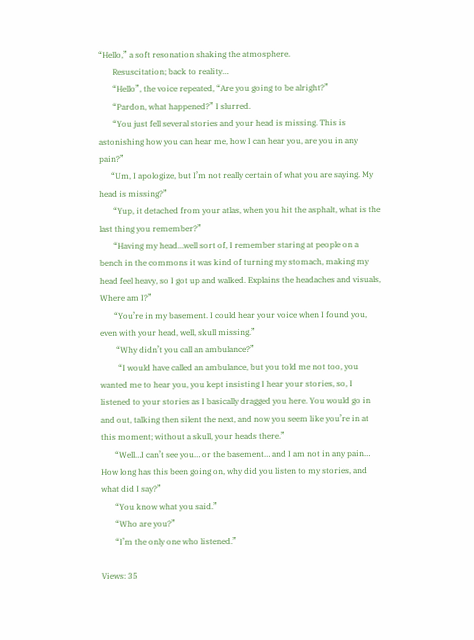“Hello,” a soft resonation shaking the atmosphere.
       Resuscitation; back to reality…
       “Hello”, the voice repeated, “Are you going to be alright?”
       “Pardon, what happened?” I slurred.
       “You just fell several stories and your head is missing. This is astonishing how you can hear me, how I can hear you, are you in any pain?”
      “Um, I apologize, but I’m not really certain of what you are saying. My head is missing?”
       “Yup, it detached from your atlas, when you hit the asphalt, what is the last thing you remember?”
       “Having my head…well sort of, I remember staring at people on a bench in the commons it was kind of turning my stomach, making my head feel heavy, so I got up and walked. Explains the headaches and visuals, Where am I?”
       “You’re in my basement. I could hear your voice when I found you, even with your head, well, skull missing.”
        “Why didn’t you call an ambulance?”
         “I would have called an ambulance, but you told me not too, you wanted me to hear you, you kept insisting I hear your stories, so, I listened to your stories as I basically dragged you here. You would go in and out, talking then silent the next, and now you seem like you’re in at this moment; without a skull, your heads there.”
       “Well…I can’t see you… or the basement… and I am not in any pain… How long has this been going on, why did you listen to my stories, and what did I say?”
       “You know what you said.”
       “Who are you?”
       “I’m the only one who listened.”

Views: 35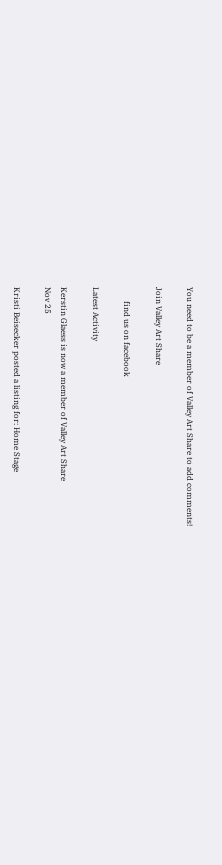You need to be a member of Valley Art Share to add comments!

Join Valley Art Share

       find us on facebook

Latest Activity

Kerstin Glaess is now a member of Valley Art Share
Nov 25

Kristi Beisecker posted a listing for: Home Stage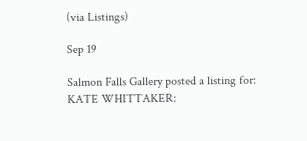(via Listings)

Sep 19

Salmon Falls Gallery posted a listing for: KATE WHITTAKER: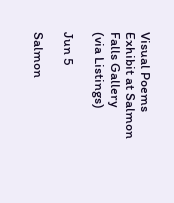Visual Poems Exhibit at Salmon Falls Gallery
(via Listings)

Jun 5

Salmon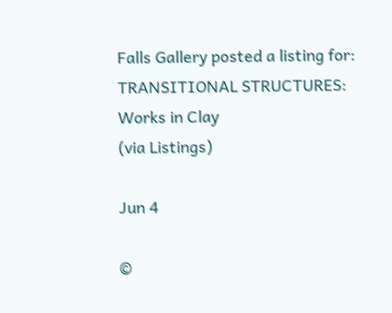Falls Gallery posted a listing for: TRANSITIONAL STRUCTURES: Works in Clay
(via Listings)

Jun 4

©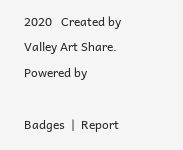2020   Created by Valley Art Share.   Powered by

Badges  |  Report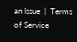an Issue  |  Terms of Service